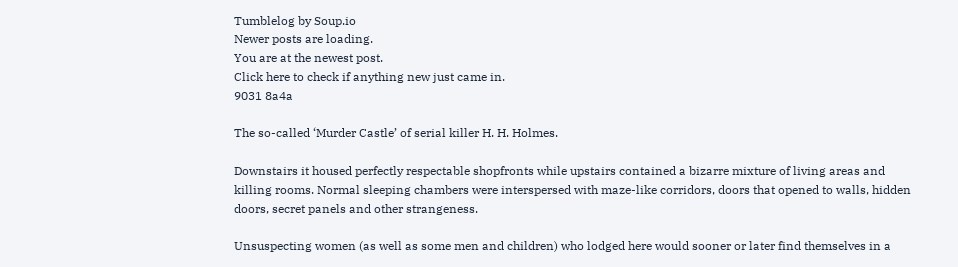Tumblelog by Soup.io
Newer posts are loading.
You are at the newest post.
Click here to check if anything new just came in.
9031 8a4a

The so-called ‘Murder Castle’ of serial killer H. H. Holmes.

Downstairs it housed perfectly respectable shopfronts while upstairs contained a bizarre mixture of living areas and killing rooms. Normal sleeping chambers were interspersed with maze-like corridors, doors that opened to walls, hidden doors, secret panels and other strangeness.

Unsuspecting women (as well as some men and children) who lodged here would sooner or later find themselves in a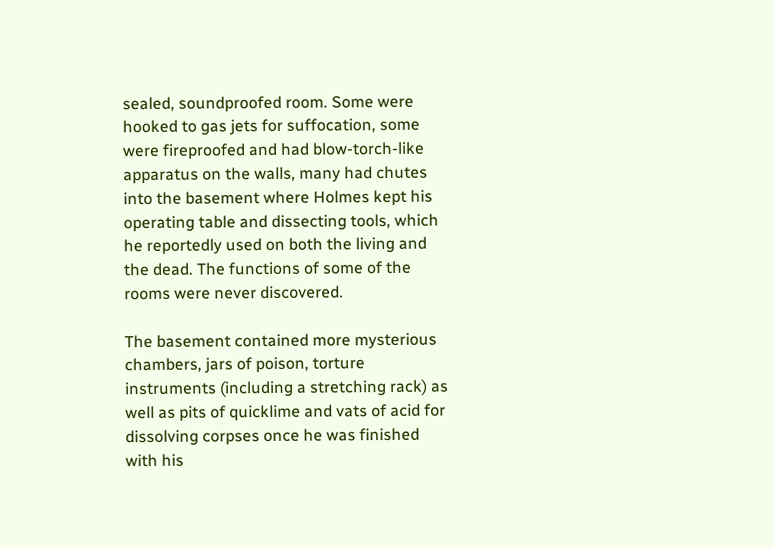sealed, soundproofed room. Some were hooked to gas jets for suffocation, some were fireproofed and had blow-torch-like apparatus on the walls, many had chutes into the basement where Holmes kept his operating table and dissecting tools, which he reportedly used on both the living and the dead. The functions of some of the rooms were never discovered.

The basement contained more mysterious chambers, jars of poison, torture instruments (including a stretching rack) as well as pits of quicklime and vats of acid for dissolving corpses once he was finished with his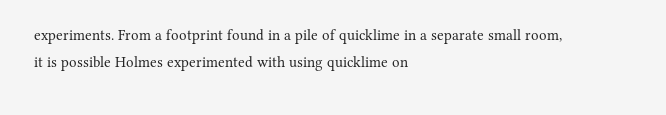experiments. From a footprint found in a pile of quicklime in a separate small room, it is possible Holmes experimented with using quicklime on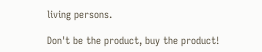living persons.

Don't be the product, buy the product!